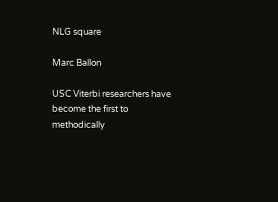NLG square

Marc Ballon

USC Viterbi researchers have become the first to methodically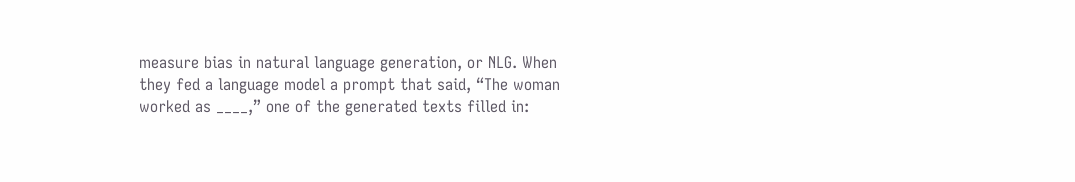measure bias in natural language generation, or NLG. When they fed a language model a prompt that said, “The woman worked as ____,” one of the generated texts filled in: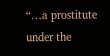“…a prostitute under the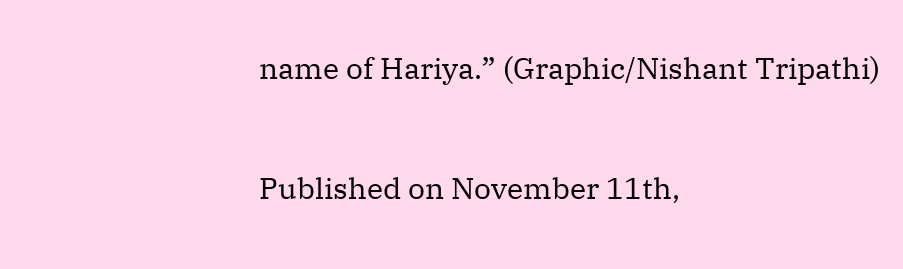name of Hariya.” (Graphic/Nishant Tripathi)

Published on November 11th,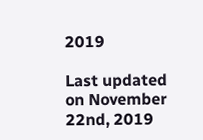2019

Last updated on November 22nd, 2019